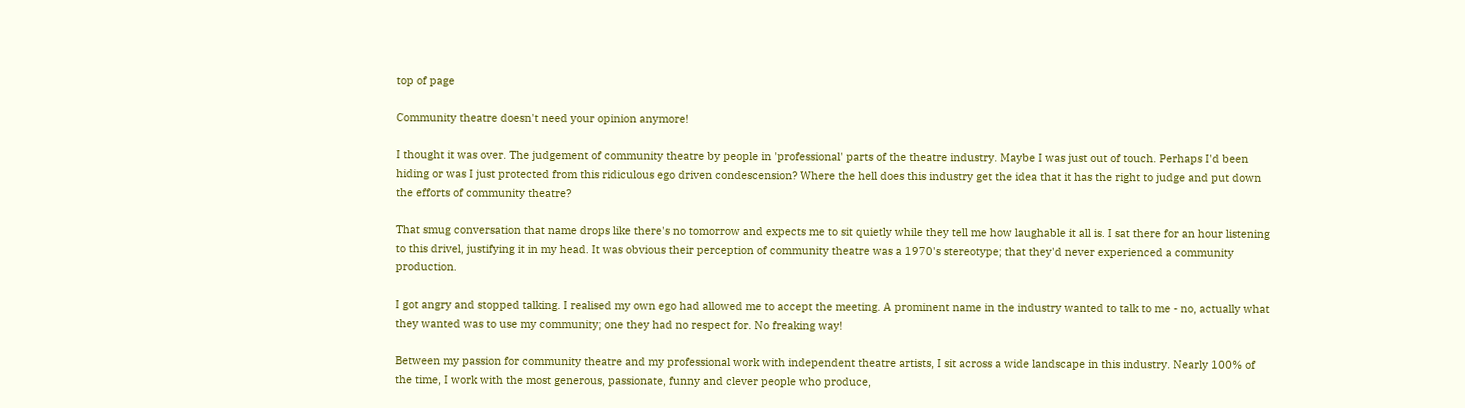top of page

Community theatre doesn't need your opinion anymore!

I thought it was over. The judgement of community theatre by people in 'professional' parts of the theatre industry. Maybe I was just out of touch. Perhaps I'd been hiding or was I just protected from this ridiculous ego driven condescension? Where the hell does this industry get the idea that it has the right to judge and put down the efforts of community theatre?

That smug conversation that name drops like there's no tomorrow and expects me to sit quietly while they tell me how laughable it all is. I sat there for an hour listening to this drivel, justifying it in my head. It was obvious their perception of community theatre was a 1970's stereotype; that they'd never experienced a community production.

I got angry and stopped talking. I realised my own ego had allowed me to accept the meeting. A prominent name in the industry wanted to talk to me - no, actually what they wanted was to use my community; one they had no respect for. No freaking way!

Between my passion for community theatre and my professional work with independent theatre artists, I sit across a wide landscape in this industry. Nearly 100% of the time, I work with the most generous, passionate, funny and clever people who produce,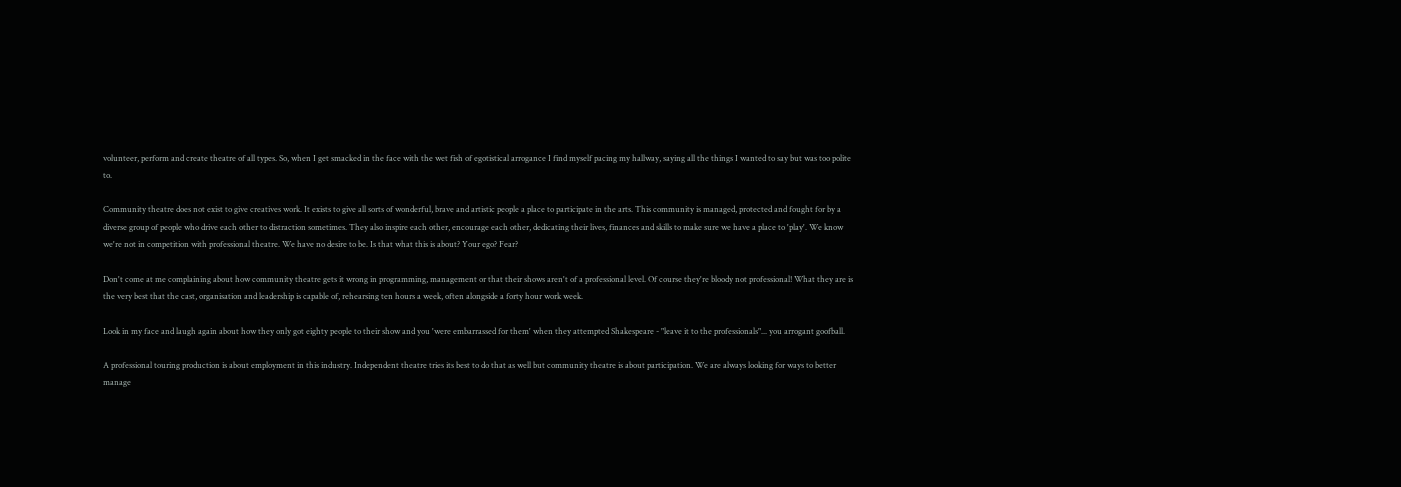volunteer, perform and create theatre of all types. So, when I get smacked in the face with the wet fish of egotistical arrogance I find myself pacing my hallway, saying all the things I wanted to say but was too polite to.

Community theatre does not exist to give creatives work. It exists to give all sorts of wonderful, brave and artistic people a place to participate in the arts. This community is managed, protected and fought for by a diverse group of people who drive each other to distraction sometimes. They also inspire each other, encourage each other, dedicating their lives, finances and skills to make sure we have a place to 'play'. We know we're not in competition with professional theatre. We have no desire to be. Is that what this is about? Your ego? Fear?

Don't come at me complaining about how community theatre gets it wrong in programming, management or that their shows aren't of a professional level. Of course they're bloody not professional! What they are is the very best that the cast, organisation and leadership is capable of, rehearsing ten hours a week, often alongside a forty hour work week.

Look in my face and laugh again about how they only got eighty people to their show and you 'were embarrassed for them' when they attempted Shakespeare - "leave it to the professionals"... you arrogant goofball.

A professional touring production is about employment in this industry. Independent theatre tries its best to do that as well but community theatre is about participation. We are always looking for ways to better manage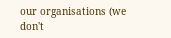our organisations (we don't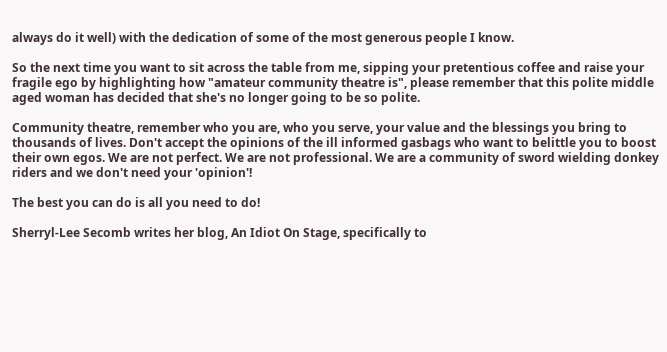always do it well) with the dedication of some of the most generous people I know.

So the next time you want to sit across the table from me, sipping your pretentious coffee and raise your fragile ego by highlighting how "amateur community theatre is", please remember that this polite middle aged woman has decided that she's no longer going to be so polite.

Community theatre, remember who you are, who you serve, your value and the blessings you bring to thousands of lives. Don't accept the opinions of the ill informed gasbags who want to belittle you to boost their own egos. We are not perfect. We are not professional. We are a community of sword wielding donkey riders and we don't need your 'opinion'!

The best you can do is all you need to do!

Sherryl-Lee Secomb writes her blog, An Idiot On Stage, specifically to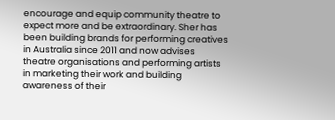encourage and equip community theatre to expect more and be extraordinary. Sher has been building brands for performing creatives in Australia since 2011 and now advises theatre organisations and performing artists in marketing their work and building awareness of their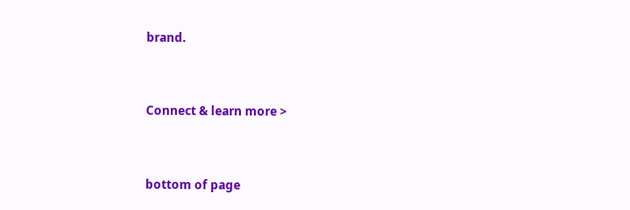brand.


Connect & learn more >


bottom of page